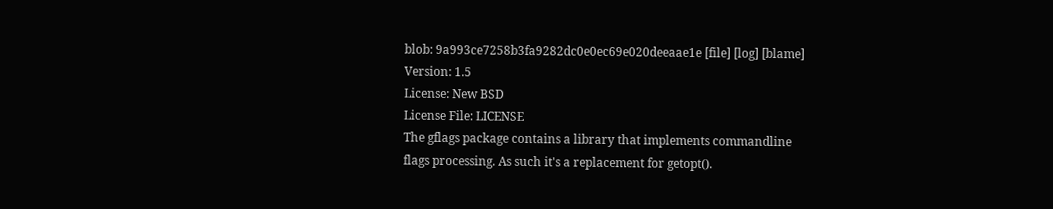blob: 9a993ce7258b3fa9282dc0e0ec69e020deeaae1e [file] [log] [blame]
Version: 1.5
License: New BSD
License File: LICENSE
The gflags package contains a library that implements commandline
flags processing. As such it's a replacement for getopt().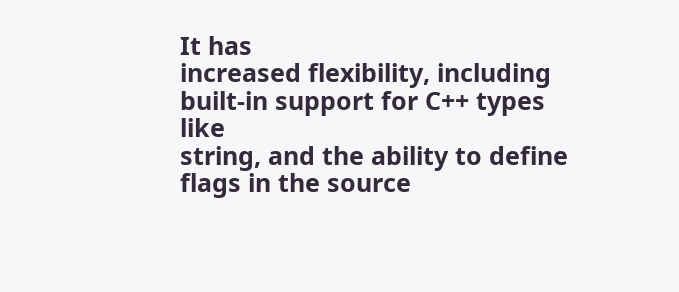It has
increased flexibility, including built-in support for C++ types like
string, and the ability to define flags in the source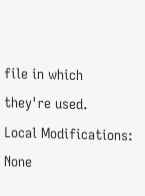file in which
they're used.
Local Modifications: None